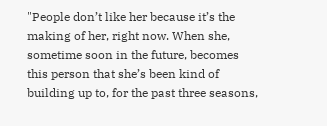"People don’t like her because it’s the making of her, right now. When she, sometime soon in the future, becomes this person that she’s been kind of building up to, for the past three seasons,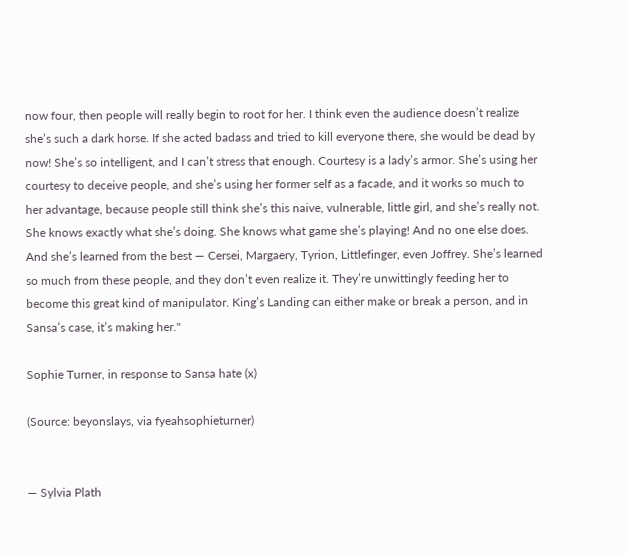now four, then people will really begin to root for her. I think even the audience doesn’t realize she’s such a dark horse. If she acted badass and tried to kill everyone there, she would be dead by now! She’s so intelligent, and I can’t stress that enough. Courtesy is a lady’s armor. She’s using her courtesy to deceive people, and she’s using her former self as a facade, and it works so much to her advantage, because people still think she’s this naive, vulnerable, little girl, and she’s really not. She knows exactly what she’s doing. She knows what game she’s playing! And no one else does. And she’s learned from the best — Cersei, Margaery, Tyrion, Littlefinger, even Joffrey. She’s learned so much from these people, and they don’t even realize it. They’re unwittingly feeding her to become this great kind of manipulator. King’s Landing can either make or break a person, and in Sansa’s case, it’s making her."

Sophie Turner, in response to Sansa hate (x)

(Source: beyonslays, via fyeahsophieturner)


— Sylvia Plath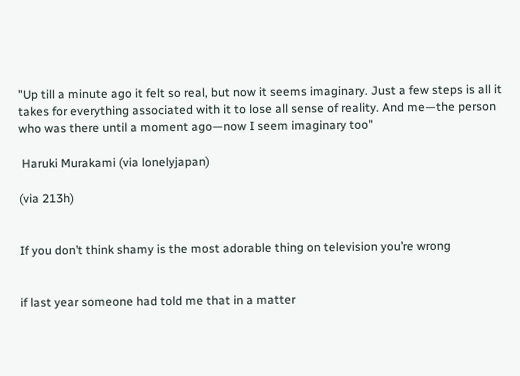"Up till a minute ago it felt so real, but now it seems imaginary. Just a few steps is all it takes for everything associated with it to lose all sense of reality. And me—the person who was there until a moment ago—now I seem imaginary too"

 Haruki Murakami (via lonelyjapan)

(via 213h)


If you don’t think shamy is the most adorable thing on television you’re wrong


if last year someone had told me that in a matter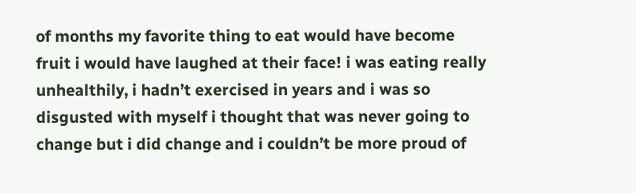of months my favorite thing to eat would have become fruit i would have laughed at their face! i was eating really unhealthily, i hadn’t exercised in years and i was so disgusted with myself i thought that was never going to change but i did change and i couldn’t be more proud of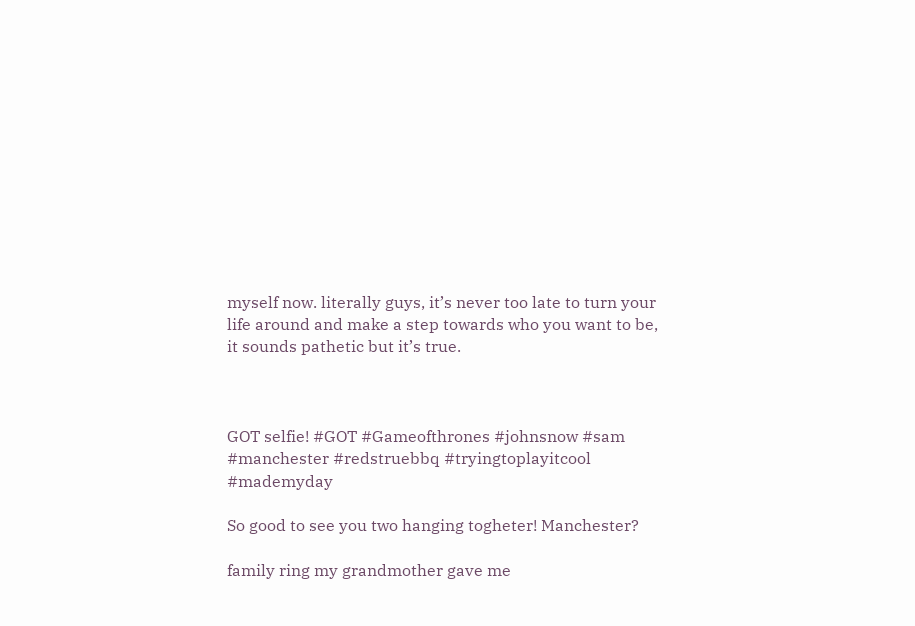myself now. literally guys, it’s never too late to turn your life around and make a step towards who you want to be, it sounds pathetic but it’s true.



GOT selfie! #GOT #Gameofthrones #johnsnow #sam #manchester #redstruebbq #tryingtoplayitcool #mademyday

So good to see you two hanging togheter! Manchester?

family ring my grandmother gave me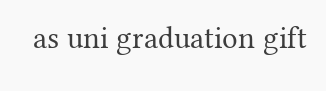as uni graduation gift